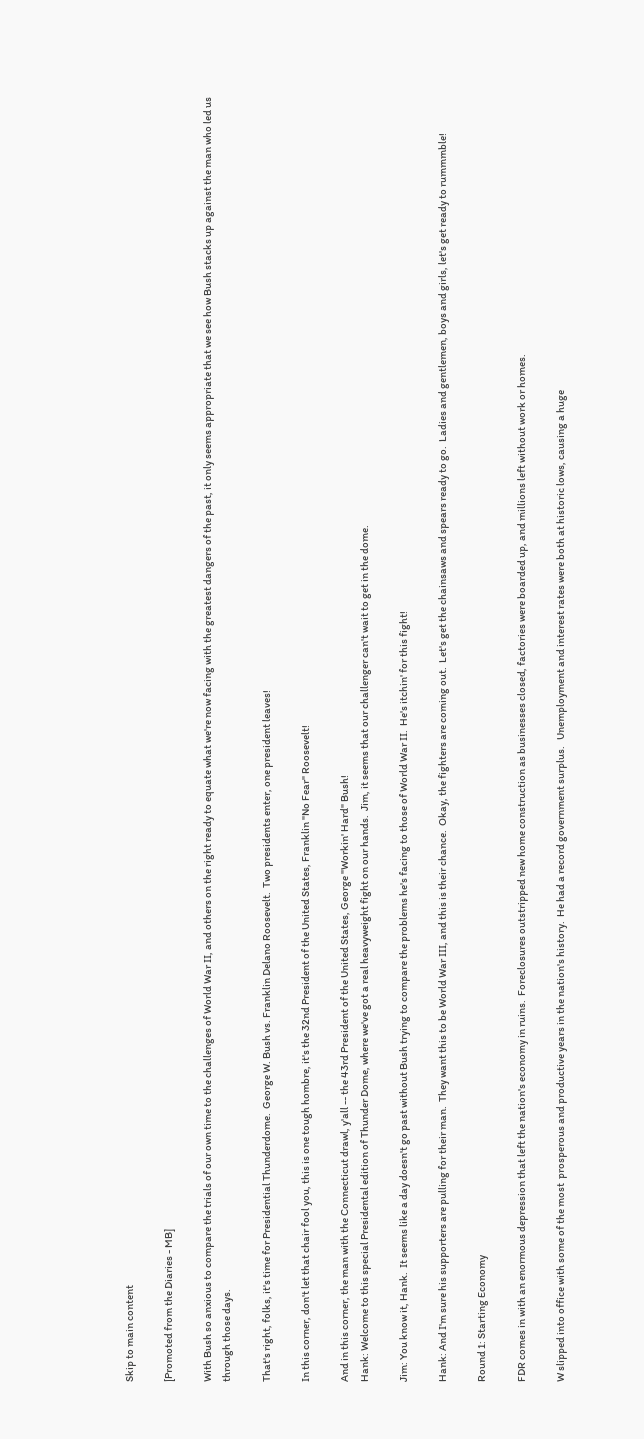Skip to main content

[Promoted from the Diaries - MB]

With Bush so anxious to compare the trials of our own time to the challenges of World War II, and others on the right ready to equate what we're now facing with the greatest dangers of the past, it only seems appropriate that we see how Bush stacks up against the man who led us through those days.

That's right, folks, it's time for Presidential Thunderdome.  George W. Bush vs. Franklin Delano Roosevelt.  Two presidents enter, one president leaves!

In this corner, don't let that chair fool you, this is one tough hombre, it's the 32nd President of the United States, Franklin "No Fear" Roosevelt!

And in this corner, the man with the Connecticut drawl, y'all -- the 43rd President of the United States, George "Workin' Hard" Bush!
Hank: Welcome to this special Presidental edition of Thunder Dome, where we've got a real heavyweight fight on our hands.  Jim, it seems that our challenger can't wait to get in the dome.

Jim: You know it, Hank.  It seems like a day doesn't go past without Bush trying to compare the problems he's facing to those of World War II.  He's itchin' for this fight!

Hank: And I'm sure his supporters are pulling for their man.  They want this to be World War III, and this is their chance.  Okay, the fighters are coming out.  Let's get the chainsaws and spears ready to go.  Ladies and gentlemen, boys and girls, let's get ready to rummmble!

Round 1: Starting Economy

FDR comes in with an enormous depression that left the nation's economy in ruins.  Foreclosures outstripped new home construction as businesses closed, factories were boarded up, and millions left without work or homes.

W slipped into office with some of the most  prosperous and productive years in the nation's history.  He had a record government surplus.   Unemployment and interest rates were both at historic lows, causing a huge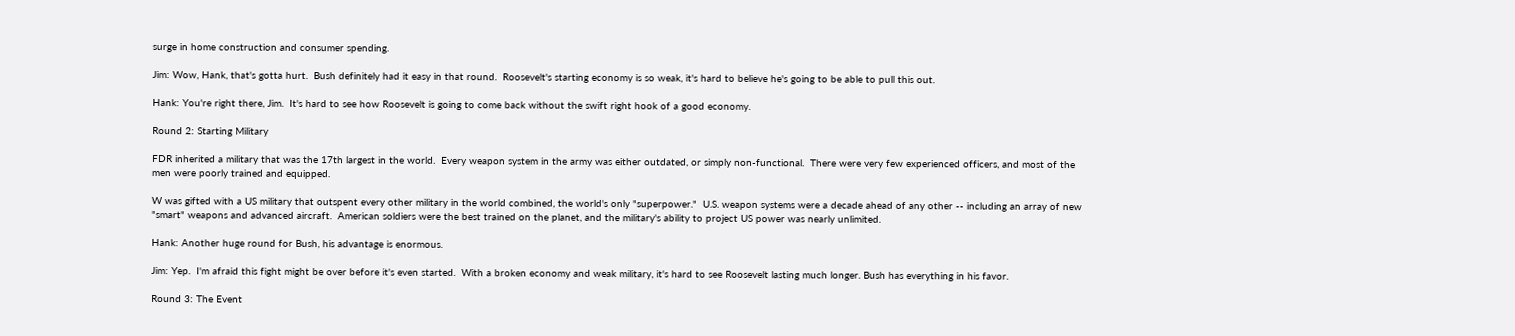surge in home construction and consumer spending.

Jim: Wow, Hank, that's gotta hurt.  Bush definitely had it easy in that round.  Roosevelt's starting economy is so weak, it's hard to believe he's going to be able to pull this out.

Hank: You're right there, Jim.  It's hard to see how Roosevelt is going to come back without the swift right hook of a good economy.

Round 2: Starting Military

FDR inherited a military that was the 17th largest in the world.  Every weapon system in the army was either outdated, or simply non-functional.  There were very few experienced officers, and most of the men were poorly trained and equipped.

W was gifted with a US military that outspent every other military in the world combined, the world's only "superpower."  U.S. weapon systems were a decade ahead of any other -- including an array of new "smart" weapons and advanced aircraft.  American soldiers were the best trained on the planet, and the military's ability to project US power was nearly unlimited.

Hank: Another huge round for Bush, his advantage is enormous.

Jim: Yep.  I'm afraid this fight might be over before it's even started.  With a broken economy and weak military, it's hard to see Roosevelt lasting much longer. Bush has everything in his favor.

Round 3: The Event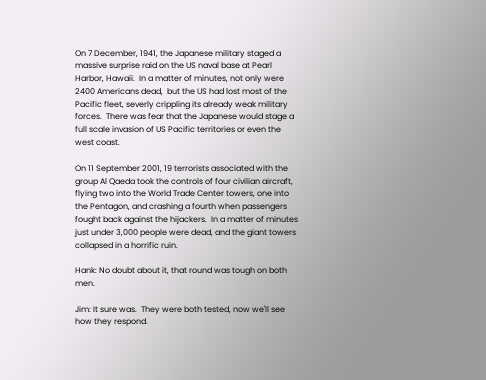On 7 December, 1941, the Japanese military staged a massive surprise raid on the US naval base at Pearl Harbor, Hawaii.  In a matter of minutes, not only were 2400 Americans dead,  but the US had lost most of the Pacific fleet, severly crippling its already weak military forces.  There was fear that the Japanese would stage a full scale invasion of US Pacific territories or even the west coast.

On 11 September 2001, 19 terrorists associated with the group Al Qaeda took the controls of four civilian aircraft, flying two into the World Trade Center towers, one into the Pentagon, and crashing a fourth when passengers fought back against the hijackers.  In a matter of minutes just under 3,000 people were dead, and the giant towers collapsed in a horrific ruin.

Hank: No doubt about it, that round was tough on both men.

Jim: It sure was.  They were both tested, now we'll see how they respond.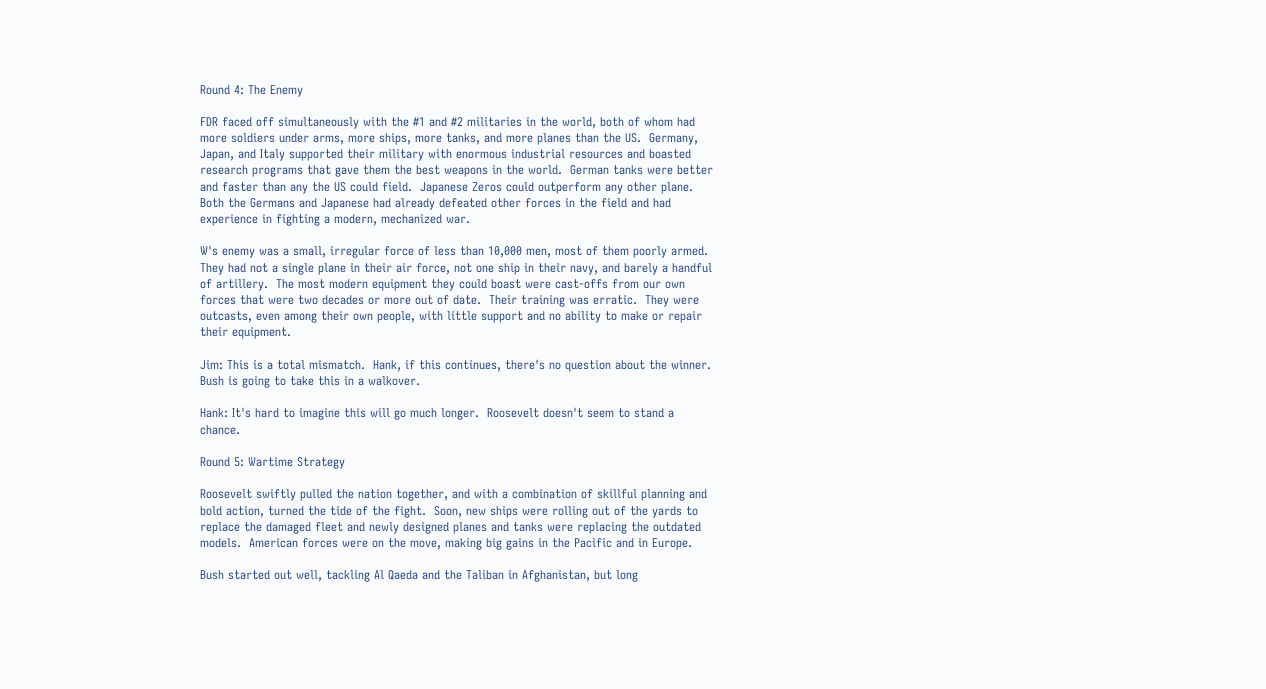Round 4: The Enemy

FDR faced off simultaneously with the #1 and #2 militaries in the world, both of whom had more soldiers under arms, more ships, more tanks, and more planes than the US.  Germany, Japan, and Italy supported their military with enormous industrial resources and boasted research programs that gave them the best weapons in the world.  German tanks were better and faster than any the US could field.  Japanese Zeros could outperform any other plane.  Both the Germans and Japanese had already defeated other forces in the field and had experience in fighting a modern, mechanized war.

W's enemy was a small, irregular force of less than 10,000 men, most of them poorly armed.  They had not a single plane in their air force, not one ship in their navy, and barely a handful of artillery.  The most modern equipment they could boast were cast-offs from our own forces that were two decades or more out of date.  Their training was erratic.  They were outcasts, even among their own people, with little support and no ability to make or repair their equipment.

Jim: This is a total mismatch.  Hank, if this continues, there's no question about the winner.  Bush is going to take this in a walkover.

Hank: It's hard to imagine this will go much longer.  Roosevelt doesn't seem to stand a chance.

Round 5: Wartime Strategy

Roosevelt swiftly pulled the nation together, and with a combination of skillful planning and bold action, turned the tide of the fight.  Soon, new ships were rolling out of the yards to replace the damaged fleet and newly designed planes and tanks were replacing the outdated models.  American forces were on the move, making big gains in the Pacific and in Europe.

Bush started out well, tackling Al Qaeda and the Taliban in Afghanistan, but long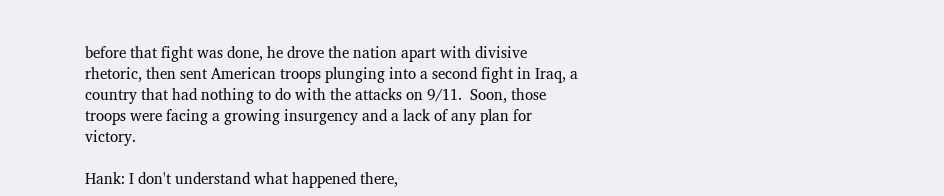before that fight was done, he drove the nation apart with divisive rhetoric, then sent American troops plunging into a second fight in Iraq, a country that had nothing to do with the attacks on 9/11.  Soon, those troops were facing a growing insurgency and a lack of any plan for victory.

Hank: I don't understand what happened there,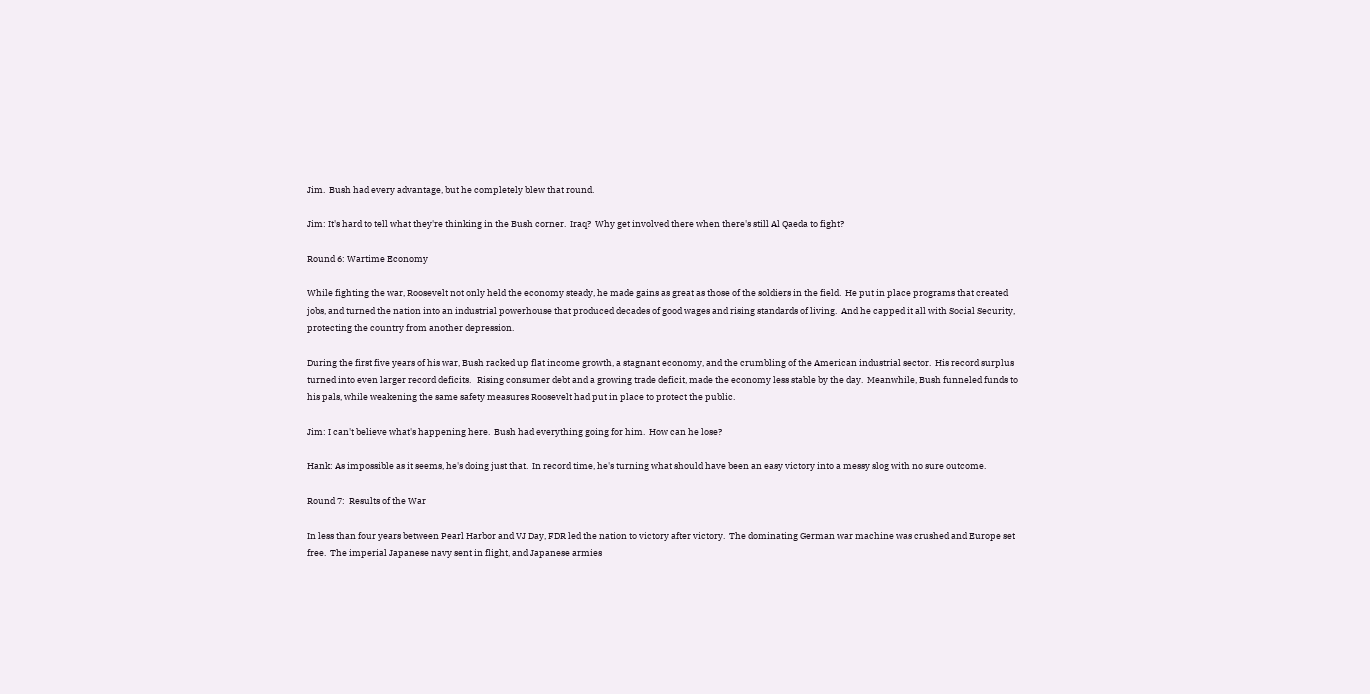Jim.  Bush had every advantage, but he completely blew that round.

Jim: It's hard to tell what they're thinking in the Bush corner.  Iraq?  Why get involved there when there's still Al Qaeda to fight?

Round 6: Wartime Economy

While fighting the war, Roosevelt not only held the economy steady, he made gains as great as those of the soldiers in the field.  He put in place programs that created jobs, and turned the nation into an industrial powerhouse that produced decades of good wages and rising standards of living.  And he capped it all with Social Security, protecting the country from another depression.

During the first five years of his war, Bush racked up flat income growth, a stagnant economy, and the crumbling of the American industrial sector.  His record surplus turned into even larger record deficits.   Rising consumer debt and a growing trade deficit, made the economy less stable by the day.  Meanwhile, Bush funneled funds to his pals, while weakening the same safety measures Roosevelt had put in place to protect the public.

Jim: I can't believe what's happening here.  Bush had everything going for him.  How can he lose?

Hank: As impossible as it seems, he's doing just that.  In record time, he's turning what should have been an easy victory into a messy slog with no sure outcome.

Round 7:  Results of the War

In less than four years between Pearl Harbor and VJ Day, FDR led the nation to victory after victory.  The dominating German war machine was crushed and Europe set free.  The imperial Japanese navy sent in flight, and Japanese armies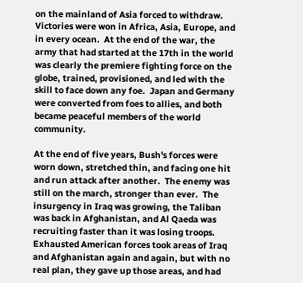on the mainland of Asia forced to withdraw.  Victories were won in Africa, Asia, Europe, and in every ocean.  At the end of the war, the army that had started at the 17th in the world was clearly the premiere fighting force on the globe, trained, provisioned, and led with the skill to face down any foe.  Japan and Germany were converted from foes to allies, and both became peaceful members of the world community.

At the end of five years, Bush's forces were worn down, stretched thin, and facing one hit and run attack after another.  The enemy was still on the march, stronger than ever.  The insurgency in Iraq was growing, the Taliban was back in Afghanistan, and Al Qaeda was recruiting faster than it was losing troops.  Exhausted American forces took areas of Iraq and Afghanistan again and again, but with no real plan, they gave up those areas, and had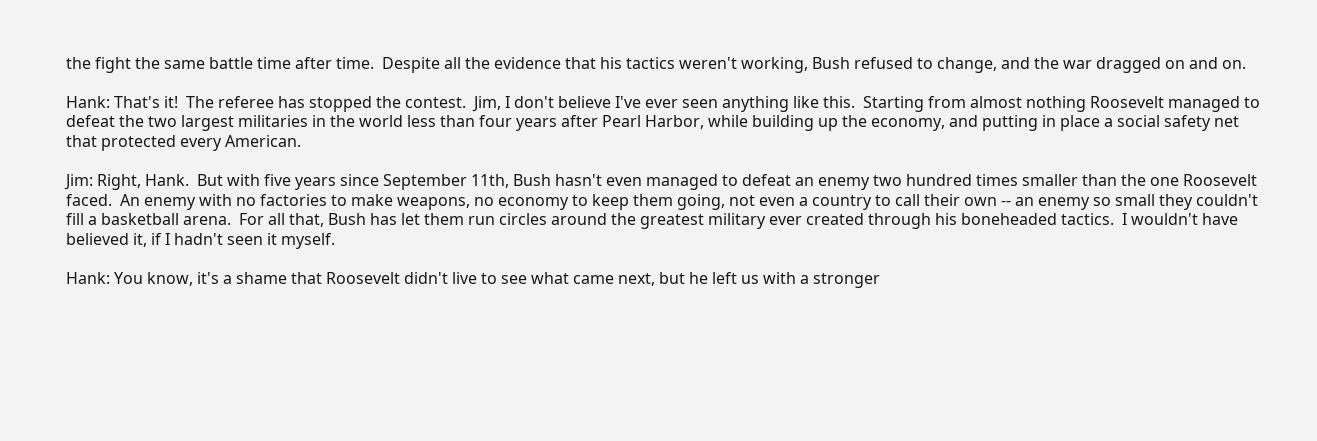the fight the same battle time after time.  Despite all the evidence that his tactics weren't working, Bush refused to change, and the war dragged on and on.

Hank: That's it!  The referee has stopped the contest.  Jim, I don't believe I've ever seen anything like this.  Starting from almost nothing Roosevelt managed to defeat the two largest militaries in the world less than four years after Pearl Harbor, while building up the economy, and putting in place a social safety net that protected every American.

Jim: Right, Hank.  But with five years since September 11th, Bush hasn't even managed to defeat an enemy two hundred times smaller than the one Roosevelt faced.  An enemy with no factories to make weapons, no economy to keep them going, not even a country to call their own -- an enemy so small they couldn't fill a basketball arena.  For all that, Bush has let them run circles around the greatest military ever created through his boneheaded tactics.  I wouldn't have believed it, if I hadn't seen it myself.

Hank: You know, it's a shame that Roosevelt didn't live to see what came next, but he left us with a stronger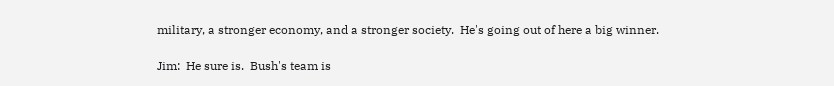military, a stronger economy, and a stronger society.  He's going out of here a big winner.

Jim:  He sure is.  Bush's team is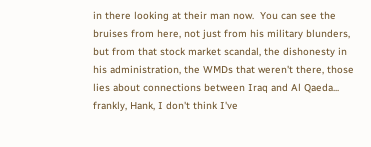in there looking at their man now.  You can see the bruises from here, not just from his military blunders, but from that stock market scandal, the dishonesty in his administration, the WMDs that weren't there, those lies about connections between Iraq and Al Qaeda... frankly, Hank, I don't think I've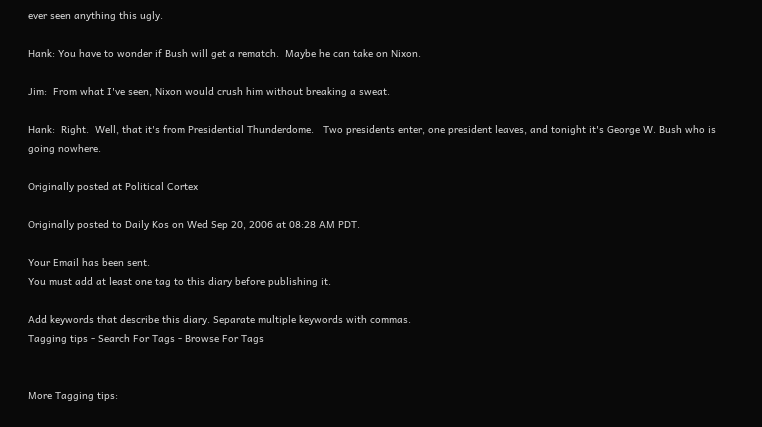ever seen anything this ugly.

Hank: You have to wonder if Bush will get a rematch.  Maybe he can take on Nixon.

Jim:  From what I've seen, Nixon would crush him without breaking a sweat.

Hank:  Right.  Well, that it's from Presidential Thunderdome.   Two presidents enter, one president leaves, and tonight it's George W. Bush who is going nowhere.

Originally posted at Political Cortex

Originally posted to Daily Kos on Wed Sep 20, 2006 at 08:28 AM PDT.

Your Email has been sent.
You must add at least one tag to this diary before publishing it.

Add keywords that describe this diary. Separate multiple keywords with commas.
Tagging tips - Search For Tags - Browse For Tags


More Tagging tips: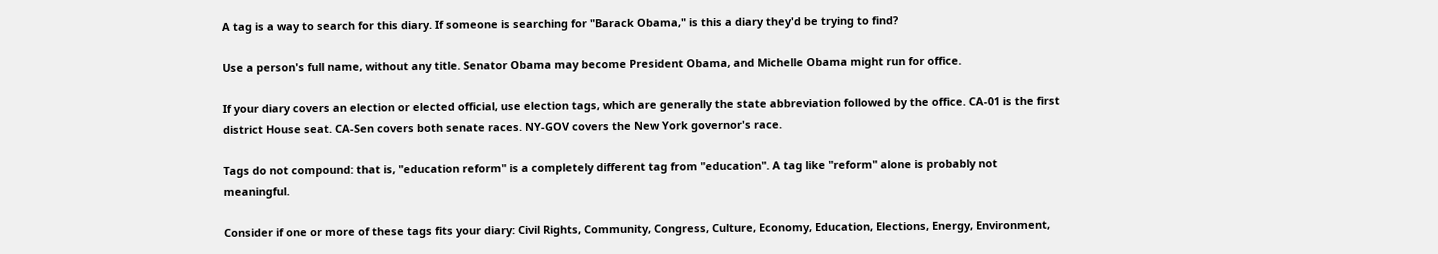A tag is a way to search for this diary. If someone is searching for "Barack Obama," is this a diary they'd be trying to find?

Use a person's full name, without any title. Senator Obama may become President Obama, and Michelle Obama might run for office.

If your diary covers an election or elected official, use election tags, which are generally the state abbreviation followed by the office. CA-01 is the first district House seat. CA-Sen covers both senate races. NY-GOV covers the New York governor's race.

Tags do not compound: that is, "education reform" is a completely different tag from "education". A tag like "reform" alone is probably not meaningful.

Consider if one or more of these tags fits your diary: Civil Rights, Community, Congress, Culture, Economy, Education, Elections, Energy, Environment,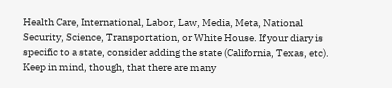Health Care, International, Labor, Law, Media, Meta, National Security, Science, Transportation, or White House. If your diary is specific to a state, consider adding the state (California, Texas, etc). Keep in mind, though, that there are many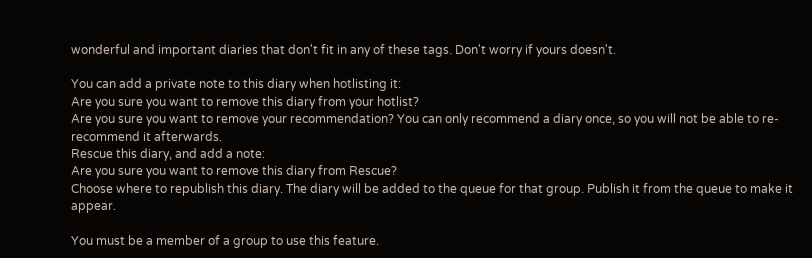wonderful and important diaries that don't fit in any of these tags. Don't worry if yours doesn't.

You can add a private note to this diary when hotlisting it:
Are you sure you want to remove this diary from your hotlist?
Are you sure you want to remove your recommendation? You can only recommend a diary once, so you will not be able to re-recommend it afterwards.
Rescue this diary, and add a note:
Are you sure you want to remove this diary from Rescue?
Choose where to republish this diary. The diary will be added to the queue for that group. Publish it from the queue to make it appear.

You must be a member of a group to use this feature.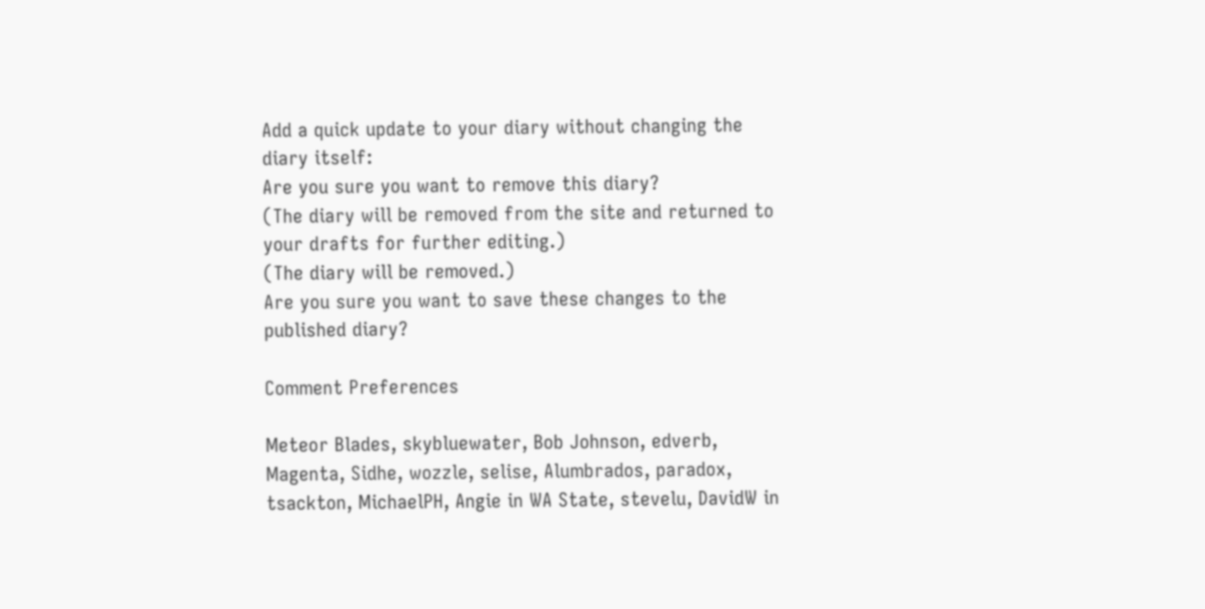Add a quick update to your diary without changing the diary itself:
Are you sure you want to remove this diary?
(The diary will be removed from the site and returned to your drafts for further editing.)
(The diary will be removed.)
Are you sure you want to save these changes to the published diary?

Comment Preferences

Meteor Blades, skybluewater, Bob Johnson, edverb, Magenta, Sidhe, wozzle, selise, Alumbrados, paradox, tsackton, MichaelPH, Angie in WA State, stevelu, DavidW in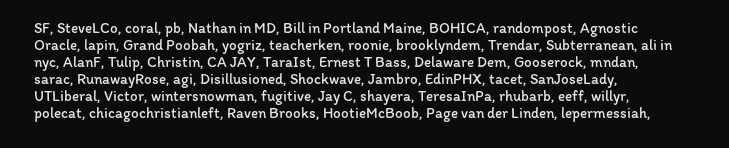SF, SteveLCo, coral, pb, Nathan in MD, Bill in Portland Maine, BOHICA, randompost, Agnostic Oracle, lapin, Grand Poobah, yogriz, teacherken, roonie, brooklyndem, Trendar, Subterranean, ali in nyc, AlanF, Tulip, Christin, CA JAY, TaraIst, Ernest T Bass, Delaware Dem, Gooserock, mndan, sarac, RunawayRose, agi, Disillusioned, Shockwave, Jambro, EdinPHX, tacet, SanJoseLady, UTLiberal, Victor, wintersnowman, fugitive, Jay C, shayera, TeresaInPa, rhubarb, eeff, willyr, polecat, chicagochristianleft, Raven Brooks, HootieMcBoob, Page van der Linden, lepermessiah,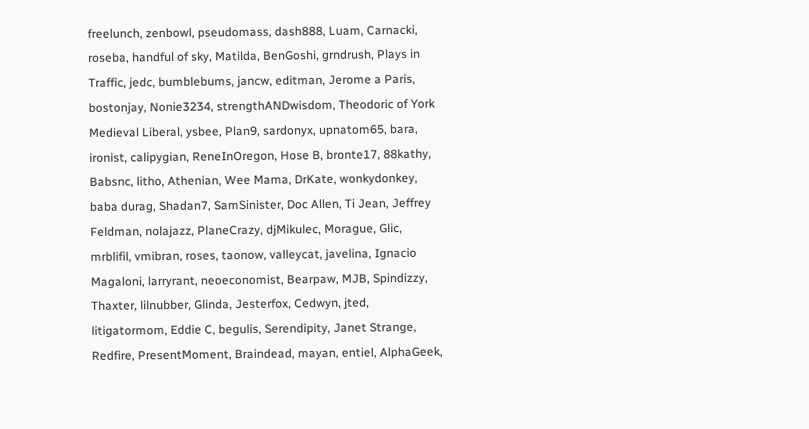freelunch, zenbowl, pseudomass, dash888, Luam, Carnacki, roseba, handful of sky, Matilda, BenGoshi, grndrush, Plays in Traffic, jedc, bumblebums, jancw, editman, Jerome a Paris, bostonjay, Nonie3234, strengthANDwisdom, Theodoric of York Medieval Liberal, ysbee, Plan9, sardonyx, upnatom65, bara, ironist, calipygian, ReneInOregon, Hose B, bronte17, 88kathy, Babsnc, litho, Athenian, Wee Mama, DrKate, wonkydonkey, baba durag, Shadan7, SamSinister, Doc Allen, Ti Jean, Jeffrey Feldman, nolajazz, PlaneCrazy, djMikulec, Morague, Glic, mrblifil, vmibran, roses, taonow, valleycat, javelina, Ignacio Magaloni, larryrant, neoeconomist, Bearpaw, MJB, Spindizzy, Thaxter, lilnubber, Glinda, Jesterfox, Cedwyn, jted, litigatormom, Eddie C, begulis, Serendipity, Janet Strange, Redfire, PresentMoment, Braindead, mayan, entiel, AlphaGeek,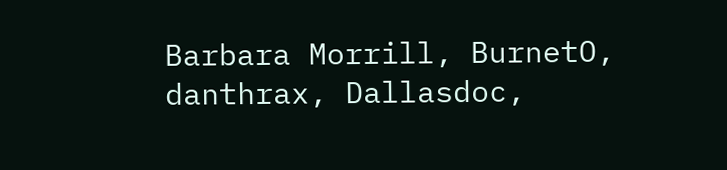Barbara Morrill, BurnetO, danthrax, Dallasdoc,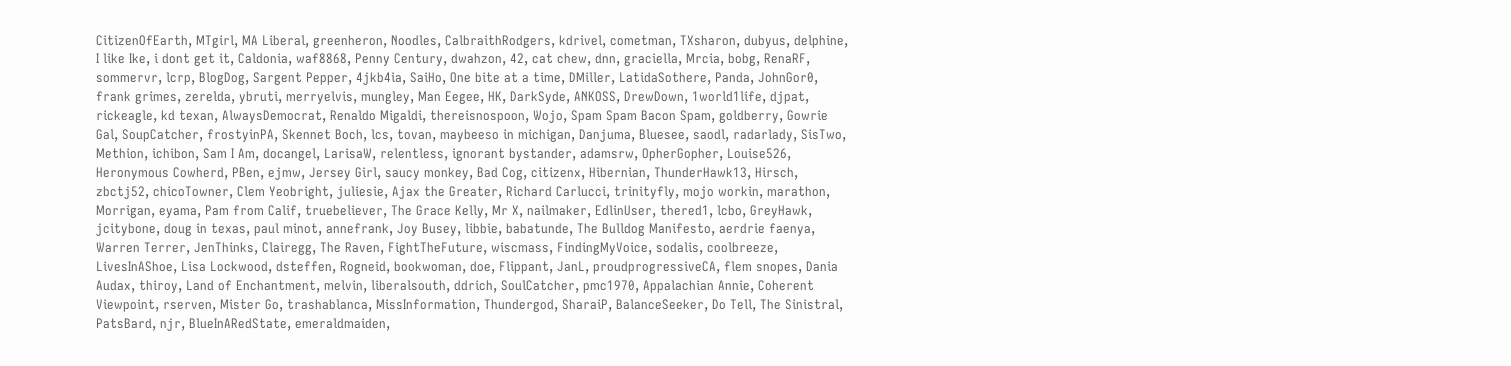CitizenOfEarth, MTgirl, MA Liberal, greenheron, Noodles, CalbraithRodgers, kdrivel, cometman, TXsharon, dubyus, delphine, I like Ike, i dont get it, Caldonia, waf8868, Penny Century, dwahzon, 42, cat chew, dnn, graciella, Mrcia, bobg, RenaRF, sommervr, lcrp, BlogDog, Sargent Pepper, 4jkb4ia, SaiHo, One bite at a time, DMiller, LatidaSothere, Panda, JohnGor0, frank grimes, zerelda, ybruti, merryelvis, mungley, Man Eegee, HK, DarkSyde, ANKOSS, DrewDown, 1world1life, djpat, rickeagle, kd texan, AlwaysDemocrat, Renaldo Migaldi, thereisnospoon, Wojo, Spam Spam Bacon Spam, goldberry, Gowrie Gal, SoupCatcher, frostyinPA, Skennet Boch, lcs, tovan, maybeeso in michigan, Danjuma, Bluesee, saodl, radarlady, SisTwo, Methion, ichibon, Sam I Am, docangel, LarisaW, relentless, ignorant bystander, adamsrw, OpherGopher, Louise526, Heronymous Cowherd, PBen, ejmw, Jersey Girl, saucy monkey, Bad Cog, citizenx, Hibernian, ThunderHawk13, Hirsch, zbctj52, chicoTowner, Clem Yeobright, juliesie, Ajax the Greater, Richard Carlucci, trinityfly, mojo workin, marathon, Morrigan, eyama, Pam from Calif, truebeliever, The Grace Kelly, Mr X, nailmaker, EdlinUser, thered1, lcbo, GreyHawk, jcitybone, doug in texas, paul minot, annefrank, Joy Busey, libbie, babatunde, The Bulldog Manifesto, aerdrie faenya, Warren Terrer, JenThinks, Clairegg, The Raven, FightTheFuture, wiscmass, FindingMyVoice, sodalis, coolbreeze, LivesInAShoe, Lisa Lockwood, dsteffen, Rogneid, bookwoman, doe, Flippant, JanL, proudprogressiveCA, flem snopes, Dania Audax, thiroy, Land of Enchantment, melvin, liberalsouth, ddrich, SoulCatcher, pmc1970, Appalachian Annie, Coherent Viewpoint, rserven, Mister Go, trashablanca, MissInformation, Thundergod, SharaiP, BalanceSeeker, Do Tell, The Sinistral, PatsBard, njr, BlueInARedState, emeraldmaiden,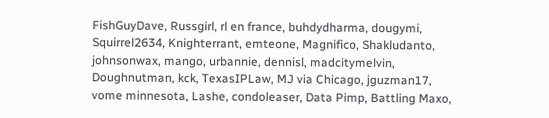FishGuyDave, Russgirl, rl en france, buhdydharma, dougymi, Squirrel2634, Knighterrant, emteone, Magnifico, Shakludanto, johnsonwax, mango, urbannie, dennisl, madcitymelvin, Doughnutman, kck, TexasIPLaw, MJ via Chicago, jguzman17, vome minnesota, Lashe, condoleaser, Data Pimp, Battling Maxo,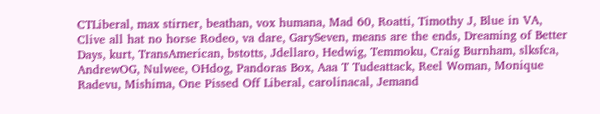CTLiberal, max stirner, beathan, vox humana, Mad 60, Roatti, Timothy J, Blue in VA, Clive all hat no horse Rodeo, va dare, GarySeven, means are the ends, Dreaming of Better Days, kurt, TransAmerican, bstotts, Jdellaro, Hedwig, Temmoku, Craig Burnham, slksfca, AndrewOG, Nulwee, OHdog, Pandoras Box, Aaa T Tudeattack, Reel Woman, Monique Radevu, Mishima, One Pissed Off Liberal, carolinacal, Jemand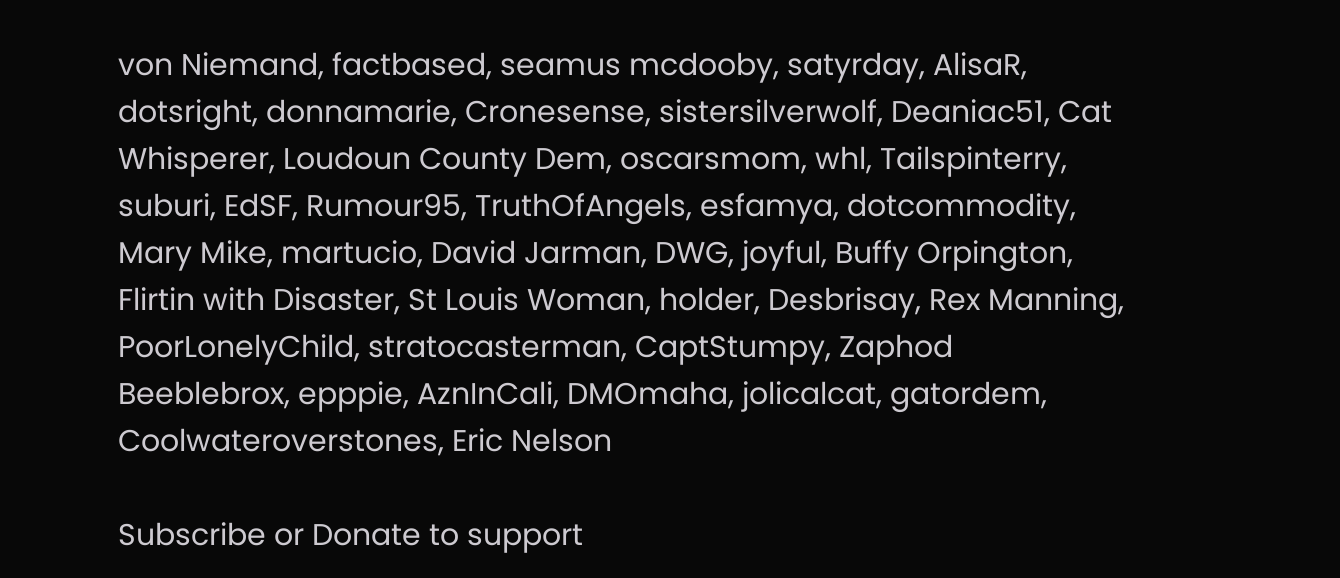von Niemand, factbased, seamus mcdooby, satyrday, AlisaR, dotsright, donnamarie, Cronesense, sistersilverwolf, Deaniac51, Cat Whisperer, Loudoun County Dem, oscarsmom, whl, Tailspinterry, suburi, EdSF, Rumour95, TruthOfAngels, esfamya, dotcommodity, Mary Mike, martucio, David Jarman, DWG, joyful, Buffy Orpington, Flirtin with Disaster, St Louis Woman, holder, Desbrisay, Rex Manning, PoorLonelyChild, stratocasterman, CaptStumpy, Zaphod Beeblebrox, epppie, AznInCali, DMOmaha, jolicalcat, gatordem, Coolwateroverstones, Eric Nelson

Subscribe or Donate to support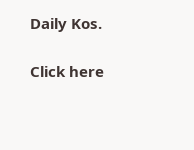Daily Kos.

Click here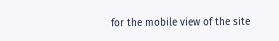for the mobile view of the site